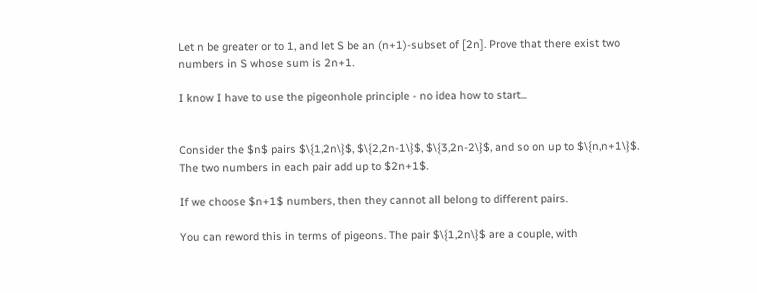Let n be greater or to 1, and let S be an (n+1)-subset of [2n]. Prove that there exist two numbers in S whose sum is 2n+1.

I know I have to use the pigeonhole principle - no idea how to start...


Consider the $n$ pairs $\{1,2n\}$, $\{2,2n-1\}$, $\{3,2n-2\}$, and so on up to $\{n,n+1\}$. The two numbers in each pair add up to $2n+1$.

If we choose $n+1$ numbers, then they cannot all belong to different pairs.

You can reword this in terms of pigeons. The pair $\{1,2n\}$ are a couple, with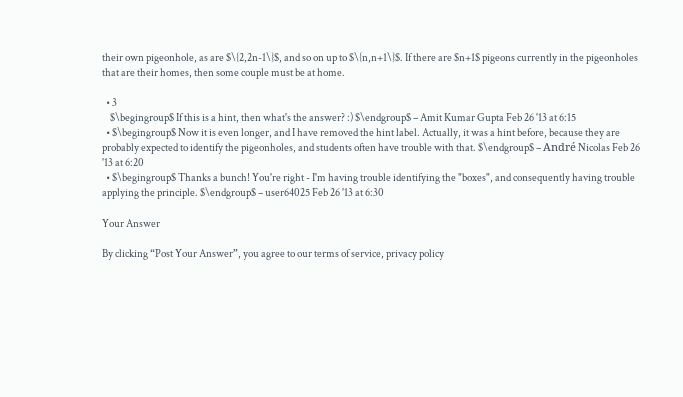their own pigeonhole, as are $\{2,2n-1\}$, and so on up to $\{n,n+1\}$. If there are $n+1$ pigeons currently in the pigeonholes that are their homes, then some couple must be at home.

  • 3
    $\begingroup$ If this is a hint, then what's the answer? :) $\endgroup$ – Amit Kumar Gupta Feb 26 '13 at 6:15
  • $\begingroup$ Now it is even longer, and I have removed the hint label. Actually, it was a hint before, because they are probably expected to identify the pigeonholes, and students often have trouble with that. $\endgroup$ – André Nicolas Feb 26 '13 at 6:20
  • $\begingroup$ Thanks a bunch! You're right - I'm having trouble identifying the "boxes", and consequently having trouble applying the principle. $\endgroup$ – user64025 Feb 26 '13 at 6:30

Your Answer

By clicking “Post Your Answer”, you agree to our terms of service, privacy policy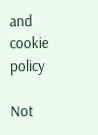and cookie policy

Not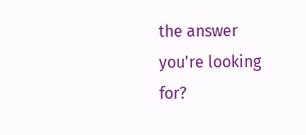the answer you're looking for?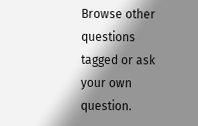Browse other questions tagged or ask your own question.